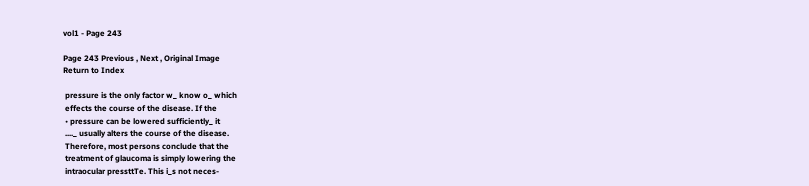vol1 - Page 243

Page 243 Previous , Next , Original Image
Return to Index

 pressure is the only factor w_ know o_ which
 effects the course of the disease. If the
 • pressure can be lowered sufficiently_ it
 ...._ usually alters the course of the disease.
 Therefore, most persons conclude that the
 treatment of glaucoma is simply lowering the
 intraocular pressttTe. This i_s not neces-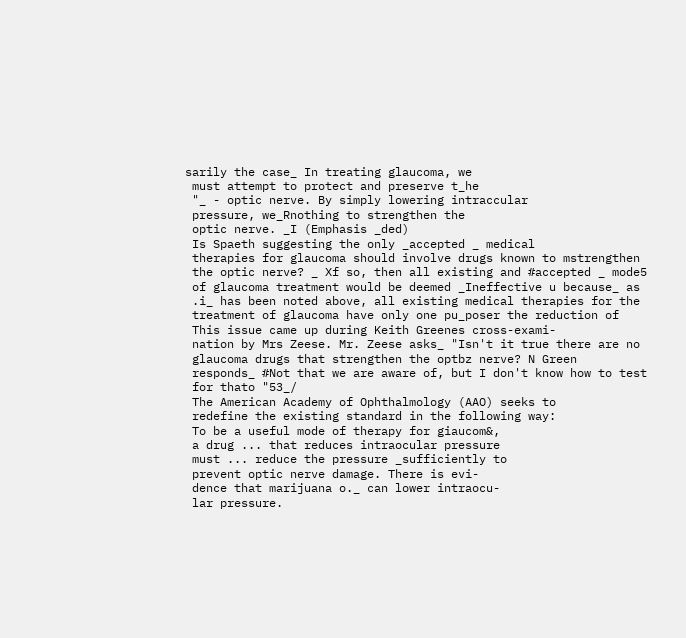sarily the case_ In treating glaucoma, we
 must attempt to protect and preserve t_he
 "_ - optic nerve. By simply lowering intraccular
 pressure, we_Rnothing to strengthen the
 optic nerve. _I (Emphasis _ded)
 Is Spaeth suggesting the only _accepted _ medical
 therapies for glaucoma should involve drugs known to mstrengthen
 the optic nerve? _ Xf so, then all existing and #accepted _ mode5
 of glaucoma treatment would be deemed _Ineffective u because_ as
 .i_ has been noted above, all existing medical therapies for the
 treatment of glaucoma have only one pu_poser the reduction of
 This issue came up during Keith Greenes cross-exami-
 nation by Mrs Zeese. Mr. Zeese asks_ "Isn't it true there are no
 glaucoma drugs that strengthen the optbz nerve? N Green
 responds_ #Not that we are aware of, but I don't know how to test
 for thato "53_/
 The American Academy of Ophthalmology (AAO) seeks to
 redefine the existing standard in the following way:
 To be a useful mode of therapy for giaucom&,
 a drug ... that reduces intraocular pressure
 must ... reduce the pressure _sufficiently to
 prevent optic nerve damage. There is evi-
 dence that marijuana o._ can lower intraocu-
 lar pressure.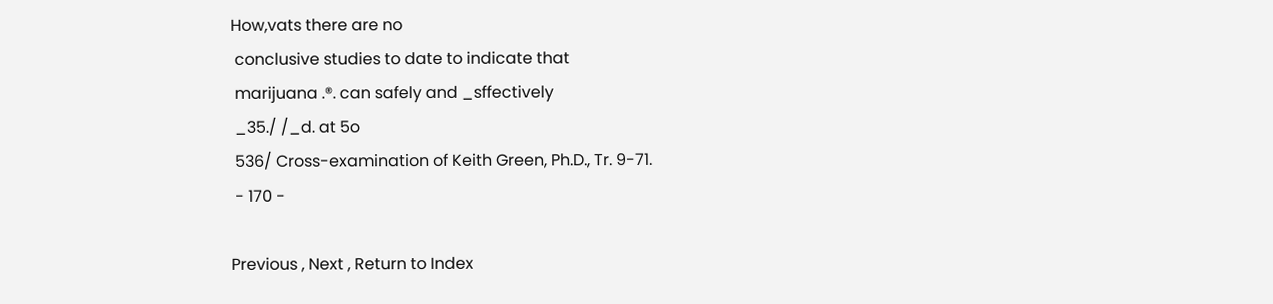How,vats there are no
 conclusive studies to date to indicate that
 marijuana .®. can safely and _sffectively
 _35./ /_d. at 5o
 536/ Cross-examination of Keith Green, Ph.D., Tr. 9-71.
 - 170 -

Previous , Next , Return to Index